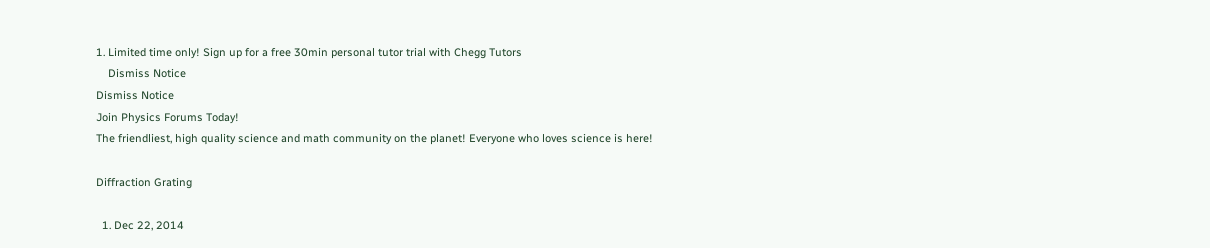1. Limited time only! Sign up for a free 30min personal tutor trial with Chegg Tutors
    Dismiss Notice
Dismiss Notice
Join Physics Forums Today!
The friendliest, high quality science and math community on the planet! Everyone who loves science is here!

Diffraction Grating

  1. Dec 22, 2014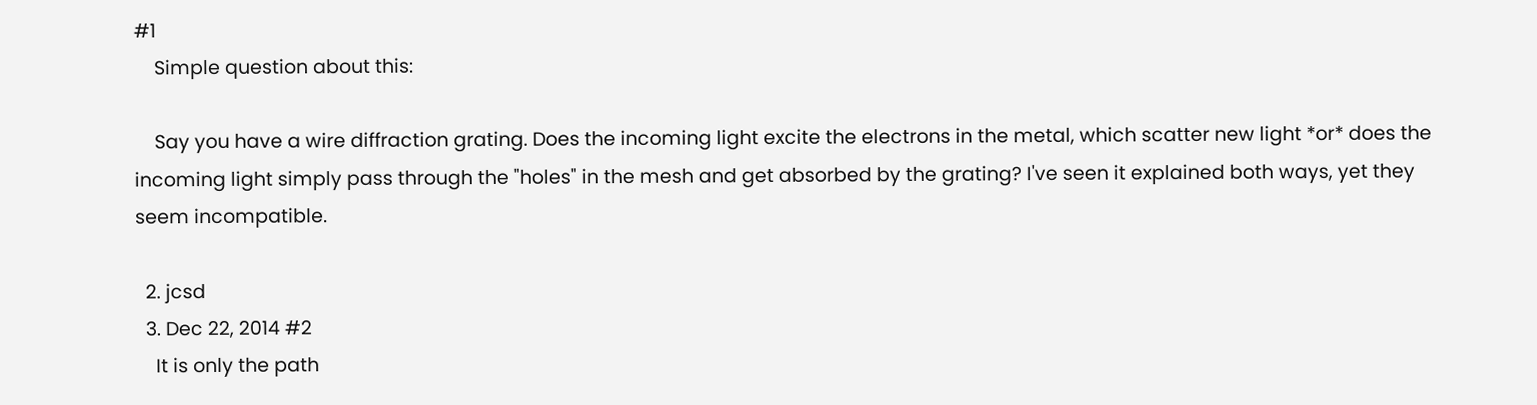#1
    Simple question about this:

    Say you have a wire diffraction grating. Does the incoming light excite the electrons in the metal, which scatter new light *or* does the incoming light simply pass through the "holes" in the mesh and get absorbed by the grating? I've seen it explained both ways, yet they seem incompatible.

  2. jcsd
  3. Dec 22, 2014 #2
    It is only the path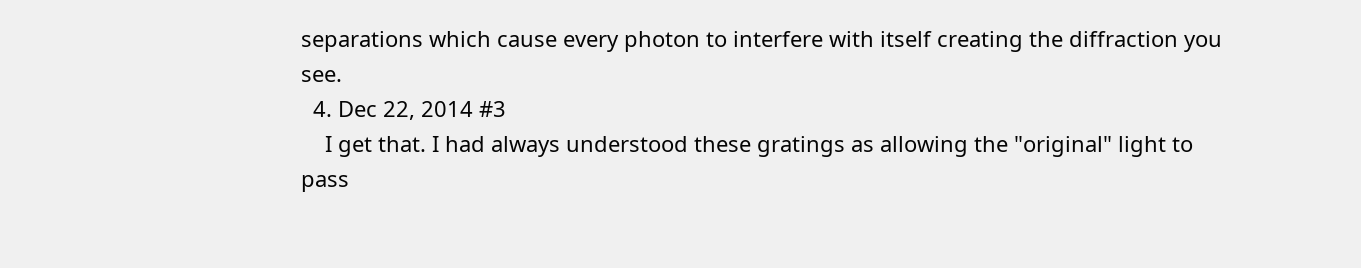separations which cause every photon to interfere with itself creating the diffraction you see.
  4. Dec 22, 2014 #3
    I get that. I had always understood these gratings as allowing the "original" light to pass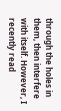through the holes in them, then interfere with itself. However, I recently read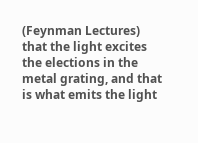(Feynman Lectures) that the light excites the elections in the metal grating, and that is what emits the light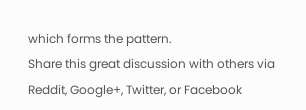which forms the pattern.
Share this great discussion with others via Reddit, Google+, Twitter, or Facebook